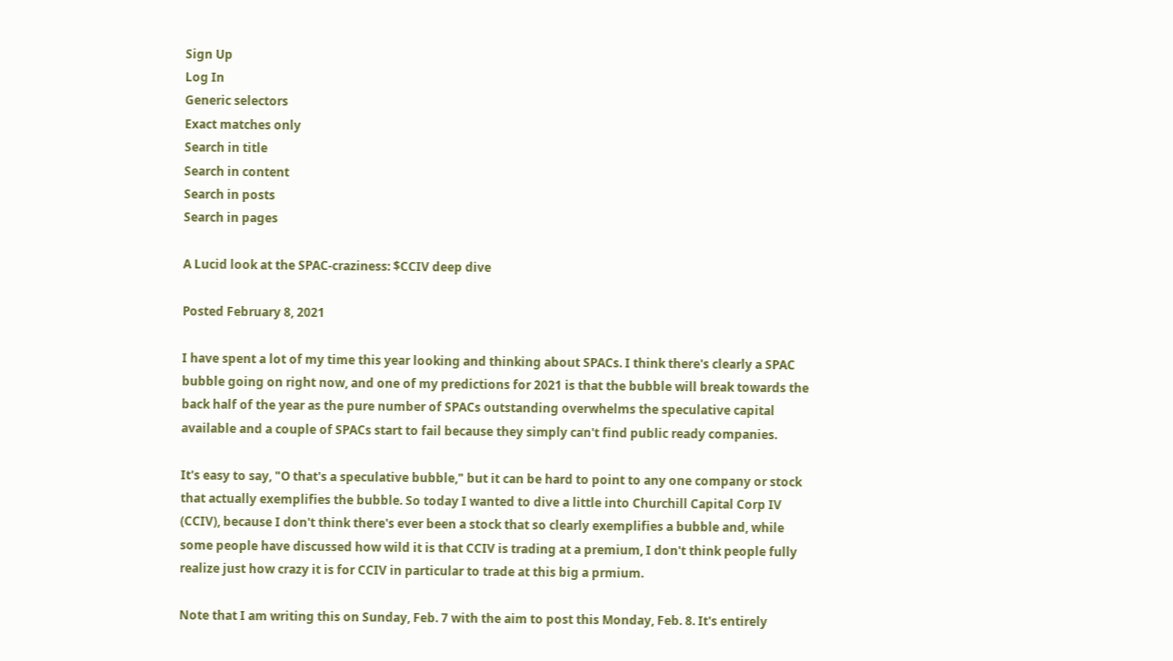Sign Up
Log In
Generic selectors
Exact matches only
Search in title
Search in content
Search in posts
Search in pages

A Lucid look at the SPAC-craziness: $CCIV deep dive

Posted February 8, 2021

I have spent a lot of my time this year looking and thinking about SPACs. I think there's clearly a SPAC bubble going on right now, and one of my predictions for 2021 is that the bubble will break towards the back half of the year as the pure number of SPACs outstanding overwhelms the speculative capital available and a couple of SPACs start to fail because they simply can't find public ready companies.

It's easy to say, "O that's a speculative bubble," but it can be hard to point to any one company or stock that actually exemplifies the bubble. So today I wanted to dive a little into Churchill Capital Corp IV (CCIV), because I don't think there's ever been a stock that so clearly exemplifies a bubble and, while some people have discussed how wild it is that CCIV is trading at a premium, I don't think people fully realize just how crazy it is for CCIV in particular to trade at this big a prmium.

Note that I am writing this on Sunday, Feb. 7 with the aim to post this Monday, Feb. 8. It's entirely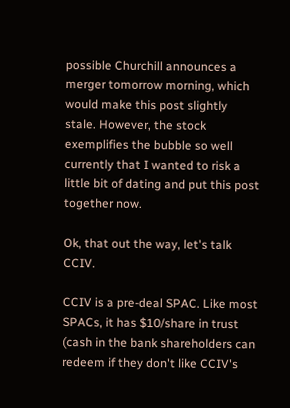possible Churchill announces a merger tomorrow morning, which would make this post slightly stale. However, the stock exemplifies the bubble so well currently that I wanted to risk a little bit of dating and put this post together now.

Ok, that out the way, let's talk CCIV.

CCIV is a pre-deal SPAC. Like most SPACs, it has $10/share in trust (cash in the bank shareholders can redeem if they don't like CCIV's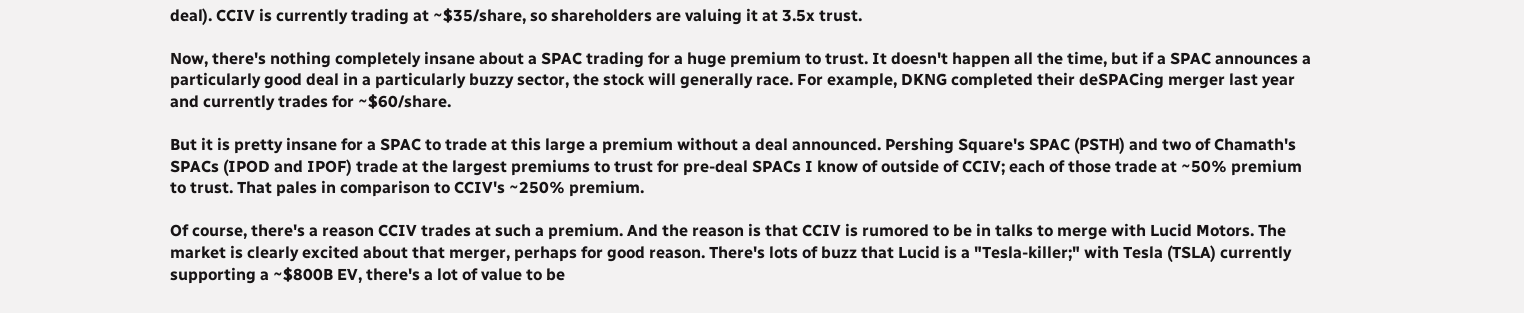deal). CCIV is currently trading at ~$35/share, so shareholders are valuing it at 3.5x trust.

Now, there's nothing completely insane about a SPAC trading for a huge premium to trust. It doesn't happen all the time, but if a SPAC announces a particularly good deal in a particularly buzzy sector, the stock will generally race. For example, DKNG completed their deSPACing merger last year and currently trades for ~$60/share.

But it is pretty insane for a SPAC to trade at this large a premium without a deal announced. Pershing Square's SPAC (PSTH) and two of Chamath's SPACs (IPOD and IPOF) trade at the largest premiums to trust for pre-deal SPACs I know of outside of CCIV; each of those trade at ~50% premium to trust. That pales in comparison to CCIV's ~250% premium.

Of course, there's a reason CCIV trades at such a premium. And the reason is that CCIV is rumored to be in talks to merge with Lucid Motors. The market is clearly excited about that merger, perhaps for good reason. There's lots of buzz that Lucid is a "Tesla-killer;" with Tesla (TSLA) currently supporting a ~$800B EV, there's a lot of value to be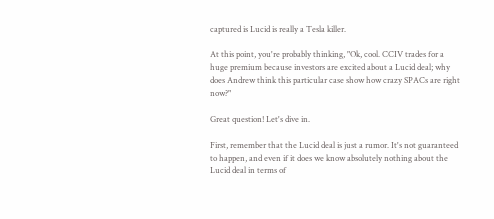captured is Lucid is really a Tesla killer.

At this point, you're probably thinking, "Ok, cool. CCIV trades for a huge premium because investors are excited about a Lucid deal; why does Andrew think this particular case show how crazy SPACs are right now?"

Great question! Let's dive in.

First, remember that the Lucid deal is just a rumor. It's not guaranteed to happen, and even if it does we know absolutely nothing about the Lucid deal in terms of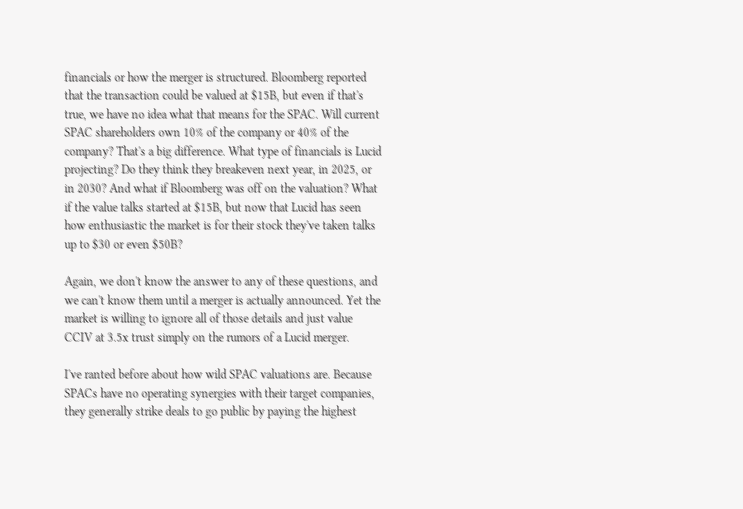financials or how the merger is structured. Bloomberg reported that the transaction could be valued at $15B, but even if that's true, we have no idea what that means for the SPAC. Will current SPAC shareholders own 10% of the company or 40% of the company? That's a big difference. What type of financials is Lucid projecting? Do they think they breakeven next year, in 2025, or in 2030? And what if Bloomberg was off on the valuation? What if the value talks started at $15B, but now that Lucid has seen how enthusiastic the market is for their stock they've taken talks up to $30 or even $50B?

Again, we don't know the answer to any of these questions, and we can't know them until a merger is actually announced. Yet the market is willing to ignore all of those details and just value CCIV at 3.5x trust simply on the rumors of a Lucid merger.

I've ranted before about how wild SPAC valuations are. Because SPACs have no operating synergies with their target companies, they generally strike deals to go public by paying the highest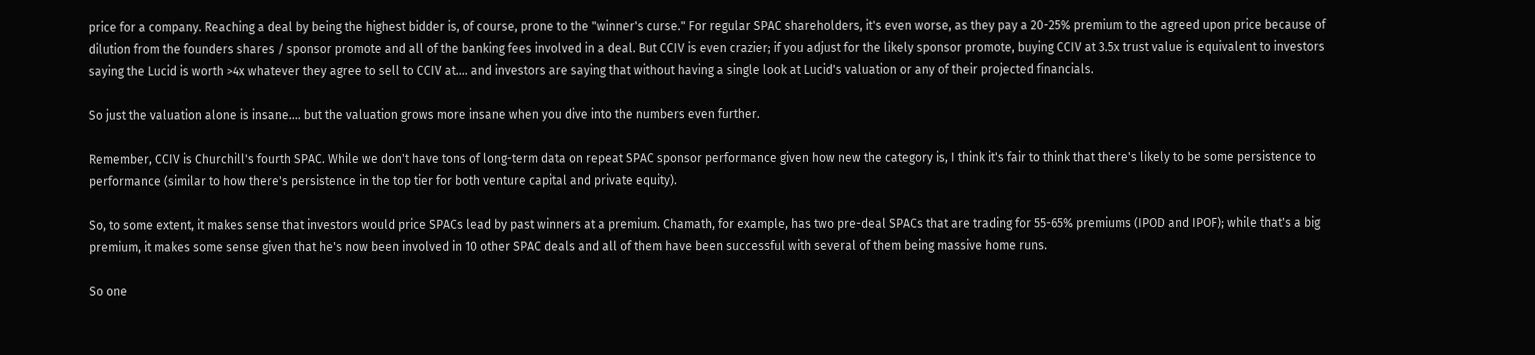price for a company. Reaching a deal by being the highest bidder is, of course, prone to the "winner's curse." For regular SPAC shareholders, it's even worse, as they pay a 20-25% premium to the agreed upon price because of dilution from the founders shares / sponsor promote and all of the banking fees involved in a deal. But CCIV is even crazier; if you adjust for the likely sponsor promote, buying CCIV at 3.5x trust value is equivalent to investors saying the Lucid is worth >4x whatever they agree to sell to CCIV at.... and investors are saying that without having a single look at Lucid's valuation or any of their projected financials.

So just the valuation alone is insane.... but the valuation grows more insane when you dive into the numbers even further.

Remember, CCIV is Churchill's fourth SPAC. While we don't have tons of long-term data on repeat SPAC sponsor performance given how new the category is, I think it's fair to think that there's likely to be some persistence to performance (similar to how there's persistence in the top tier for both venture capital and private equity).

So, to some extent, it makes sense that investors would price SPACs lead by past winners at a premium. Chamath, for example, has two pre-deal SPACs that are trading for 55-65% premiums (IPOD and IPOF); while that's a big premium, it makes some sense given that he's now been involved in 10 other SPAC deals and all of them have been successful with several of them being massive home runs.

So one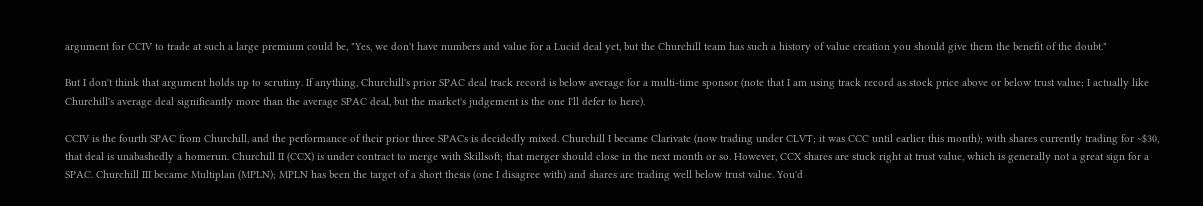argument for CCIV to trade at such a large premium could be, "Yes, we don't have numbers and value for a Lucid deal yet, but the Churchill team has such a history of value creation you should give them the benefit of the doubt."

But I don't think that argument holds up to scrutiny. If anything, Churchill's prior SPAC deal track record is below average for a multi-time sponsor (note that I am using track record as stock price above or below trust value; I actually like Churchill's average deal significantly more than the average SPAC deal, but the market's judgement is the one I'll defer to here).

CCIV is the fourth SPAC from Churchill, and the performance of their prior three SPACs is decidedly mixed. Churchill I became Clarivate (now trading under CLVT; it was CCC until earlier this month); with shares currently trading for ~$30, that deal is unabashedly a homerun. Churchill II (CCX) is under contract to merge with Skillsoft; that merger should close in the next month or so. However, CCX shares are stuck right at trust value, which is generally not a great sign for a SPAC. Churchill III became Multiplan (MPLN); MPLN has been the target of a short thesis (one I disagree with) and shares are trading well below trust value. You'd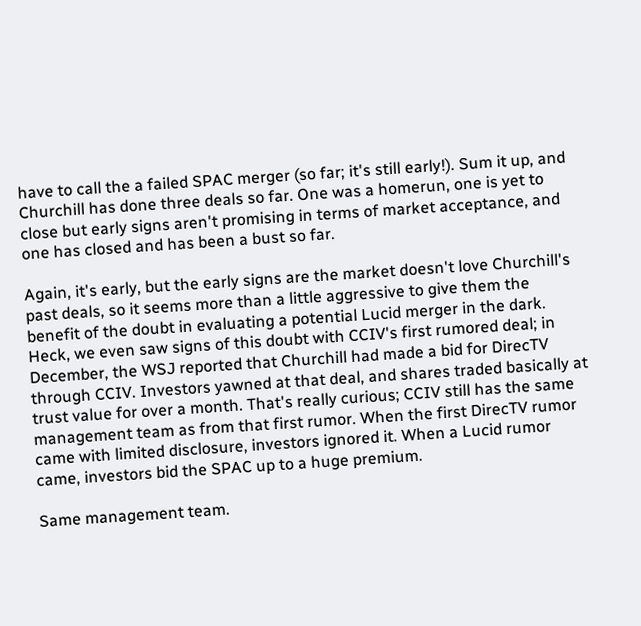have to call the a failed SPAC merger (so far; it's still early!). Sum it up, and Churchill has done three deals so far. One was a homerun, one is yet to close but early signs aren't promising in terms of market acceptance, and one has closed and has been a bust so far.

Again, it's early, but the early signs are the market doesn't love Churchill's past deals, so it seems more than a little aggressive to give them the benefit of the doubt in evaluating a potential Lucid merger in the dark. Heck, we even saw signs of this doubt with CCIV's first rumored deal; in December, the WSJ reported that Churchill had made a bid for DirecTV through CCIV. Investors yawned at that deal, and shares traded basically at trust value for over a month. That's really curious; CCIV still has the same management team as from that first rumor. When the first DirecTV rumor came with limited disclosure, investors ignored it. When a Lucid rumor came, investors bid the SPAC up to a huge premium.

Same management team.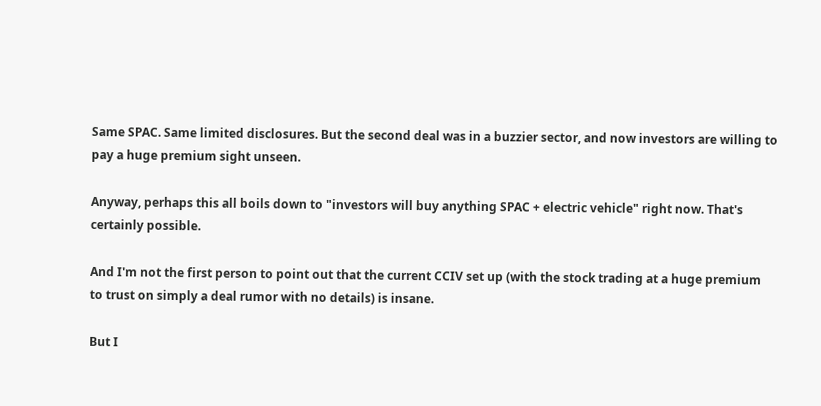Same SPAC. Same limited disclosures. But the second deal was in a buzzier sector, and now investors are willing to pay a huge premium sight unseen.

Anyway, perhaps this all boils down to "investors will buy anything SPAC + electric vehicle" right now. That's certainly possible.

And I'm not the first person to point out that the current CCIV set up (with the stock trading at a huge premium to trust on simply a deal rumor with no details) is insane.

But I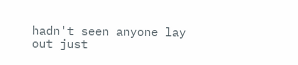hadn't seen anyone lay out just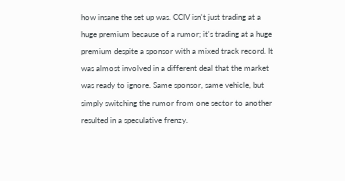how insane the set up was. CCIV isn't just trading at a huge premium because of a rumor; it's trading at a huge premium despite a sponsor with a mixed track record. It was almost involved in a different deal that the market was ready to ignore. Same sponsor, same vehicle, but simply switching the rumor from one sector to another resulted in a speculative frenzy.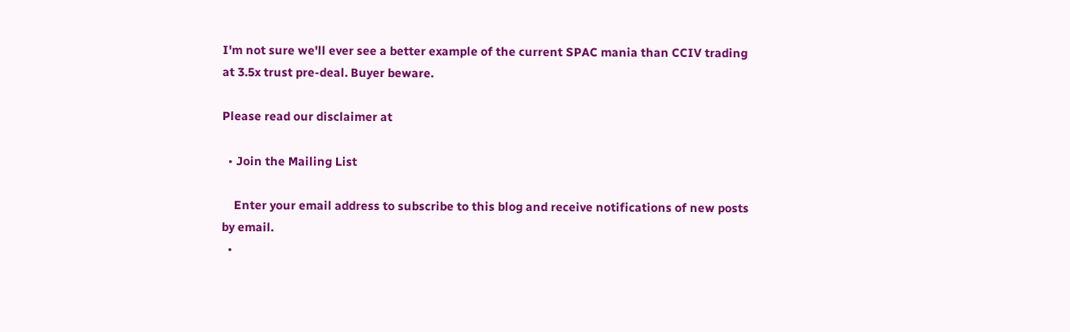I'm not sure we'll ever see a better example of the current SPAC mania than CCIV trading at 3.5x trust pre-deal. Buyer beware.

Please read our disclaimer at

  • Join the Mailing List

    Enter your email address to subscribe to this blog and receive notifications of new posts by email.
  •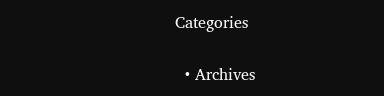Categories

  • Archives